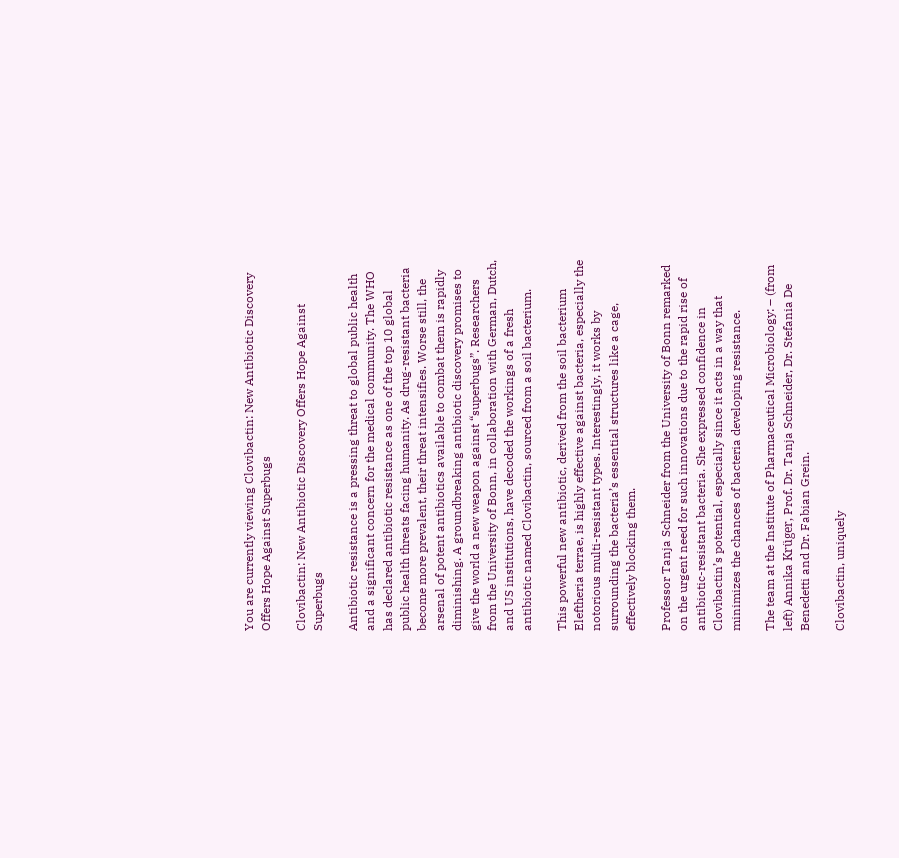You are currently viewing Clovibactin: New Antibiotic Discovery Offers Hope Against Superbugs

Clovibactin: New Antibiotic Discovery Offers Hope Against Superbugs

Antibiotic resistance is a pressing threat to global public health and a significant concern for the medical community. The WHO has declared antibiotic resistance as one of the top 10 global public health threats facing humanity. As drug-resistant bacteria become more prevalent, their threat intensifies. Worse still, the arsenal of potent antibiotics available to combat them is rapidly diminishing. A groundbreaking antibiotic discovery promises to give the world a new weapon against “superbugs”. Researchers from the University of Bonn, in collaboration with German, Dutch, and US institutions, have decoded the workings of a fresh antibiotic named Clovibactin, sourced from a soil bacterium.

This powerful new antibiotic, derived from the soil bacterium Eleftheria terrae, is highly effective against bacteria, especially the notorious multi-resistant types. Interestingly, it works by surrounding the bacteria’s essential structures like a cage, effectively blocking them.

Professor Tanja Schneider from the University of Bonn remarked on the urgent need for such innovations due to the rapid rise of antibiotic-resistant bacteria. She expressed confidence in Clovibactin’s potential, especially since it acts in a way that minimizes the chances of bacteria developing resistance.

The team at the Institute of Pharmaceutical Microbiology: – (from left) Annika Krüger, Prof. Dr. Tanja Schneider, Dr. Stefania De Benedetti and Dr. Fabian Grein.

Clovibactin, uniquely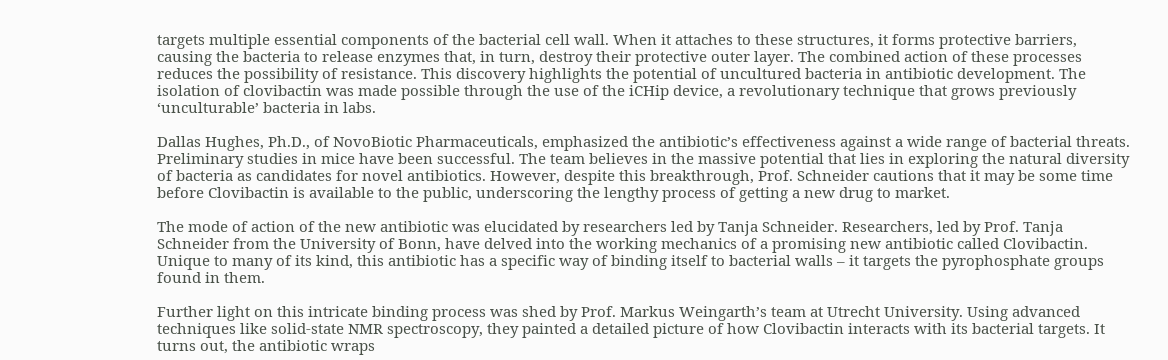targets multiple essential components of the bacterial cell wall. When it attaches to these structures, it forms protective barriers, causing the bacteria to release enzymes that, in turn, destroy their protective outer layer. The combined action of these processes reduces the possibility of resistance. This discovery highlights the potential of uncultured bacteria in antibiotic development. The isolation of clovibactin was made possible through the use of the iCHip device, a revolutionary technique that grows previously ‘unculturable’ bacteria in labs.

Dallas Hughes, Ph.D., of NovoBiotic Pharmaceuticals, emphasized the antibiotic’s effectiveness against a wide range of bacterial threats. Preliminary studies in mice have been successful. The team believes in the massive potential that lies in exploring the natural diversity of bacteria as candidates for novel antibiotics. However, despite this breakthrough, Prof. Schneider cautions that it may be some time before Clovibactin is available to the public, underscoring the lengthy process of getting a new drug to market.

The mode of action of the new antibiotic was elucidated by researchers led by Tanja Schneider. Researchers, led by Prof. Tanja Schneider from the University of Bonn, have delved into the working mechanics of a promising new antibiotic called Clovibactin. Unique to many of its kind, this antibiotic has a specific way of binding itself to bacterial walls – it targets the pyrophosphate groups found in them.

Further light on this intricate binding process was shed by Prof. Markus Weingarth’s team at Utrecht University. Using advanced techniques like solid-state NMR spectroscopy, they painted a detailed picture of how Clovibactin interacts with its bacterial targets. It turns out, the antibiotic wraps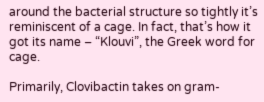around the bacterial structure so tightly it’s reminiscent of a cage. In fact, that’s how it got its name – “Klouvi”, the Greek word for cage.

Primarily, Clovibactin takes on gram-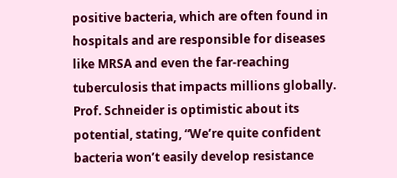positive bacteria, which are often found in hospitals and are responsible for diseases like MRSA and even the far-reaching tuberculosis that impacts millions globally. Prof. Schneider is optimistic about its potential, stating, “We’re quite confident bacteria won’t easily develop resistance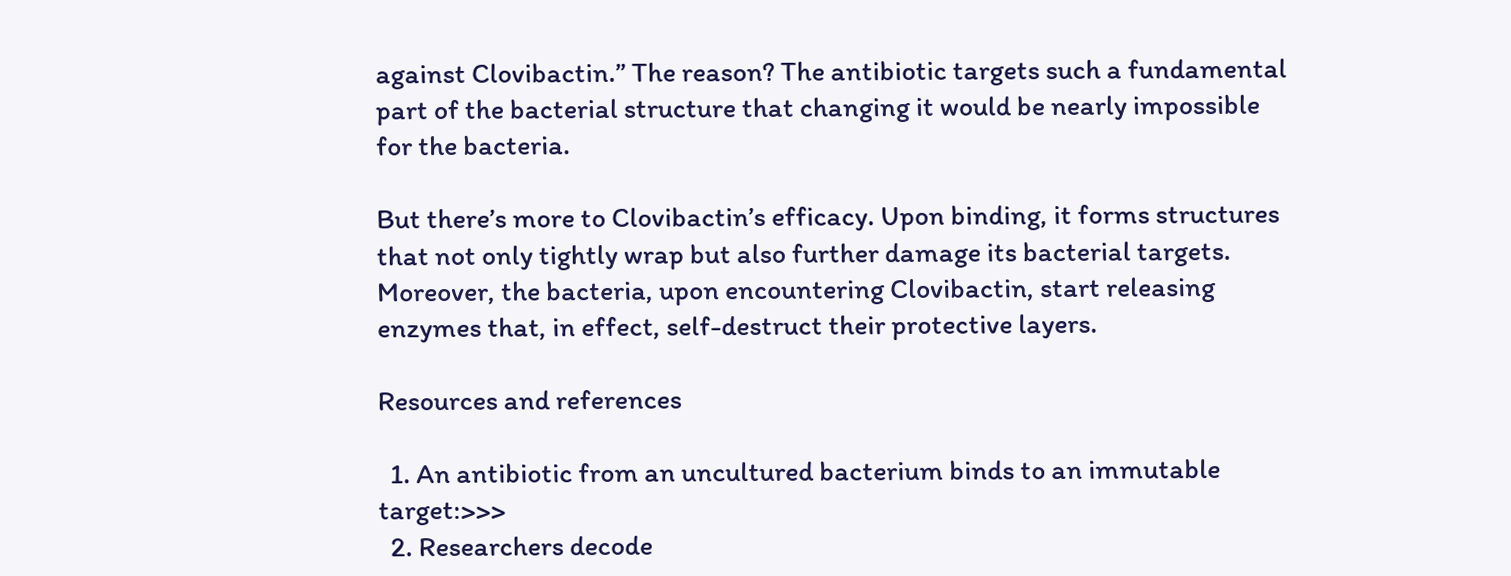against Clovibactin.” The reason? The antibiotic targets such a fundamental part of the bacterial structure that changing it would be nearly impossible for the bacteria.

But there’s more to Clovibactin’s efficacy. Upon binding, it forms structures that not only tightly wrap but also further damage its bacterial targets. Moreover, the bacteria, upon encountering Clovibactin, start releasing enzymes that, in effect, self-destruct their protective layers.

Resources and references

  1. An antibiotic from an uncultured bacterium binds to an immutable target:>>>
  2. Researchers decode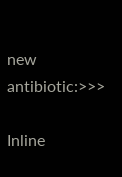new antibiotic:>>>

Inline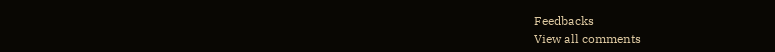Feedbacks
View all comments